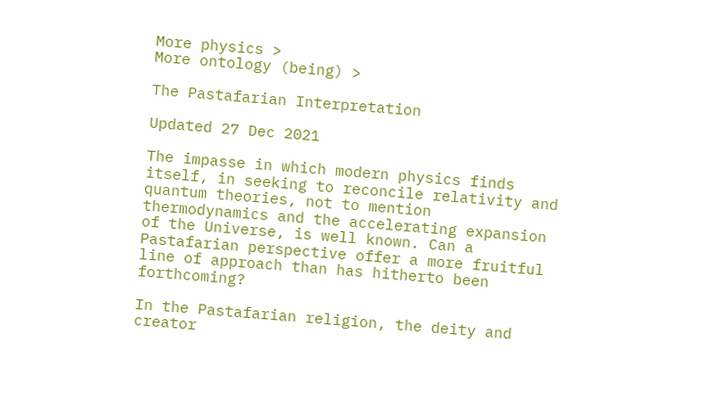More physics >
More ontology (being) >

The Pastafarian Interpretation

Updated 27 Dec 2021

The impasse in which modern physics finds itself, in seeking to reconcile relativity and quantum theories, not to mention thermodynamics and the accelerating expansion of the Universe, is well known. Can a Pastafarian perspective offer a more fruitful line of approach than has hitherto been forthcoming?

In the Pastafarian religion, the deity and creator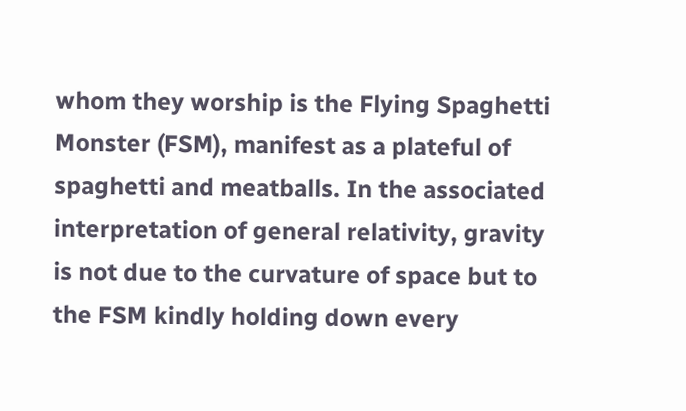whom they worship is the Flying Spaghetti Monster (FSM), manifest as a plateful of spaghetti and meatballs. In the associated interpretation of general relativity, gravity is not due to the curvature of space but to the FSM kindly holding down every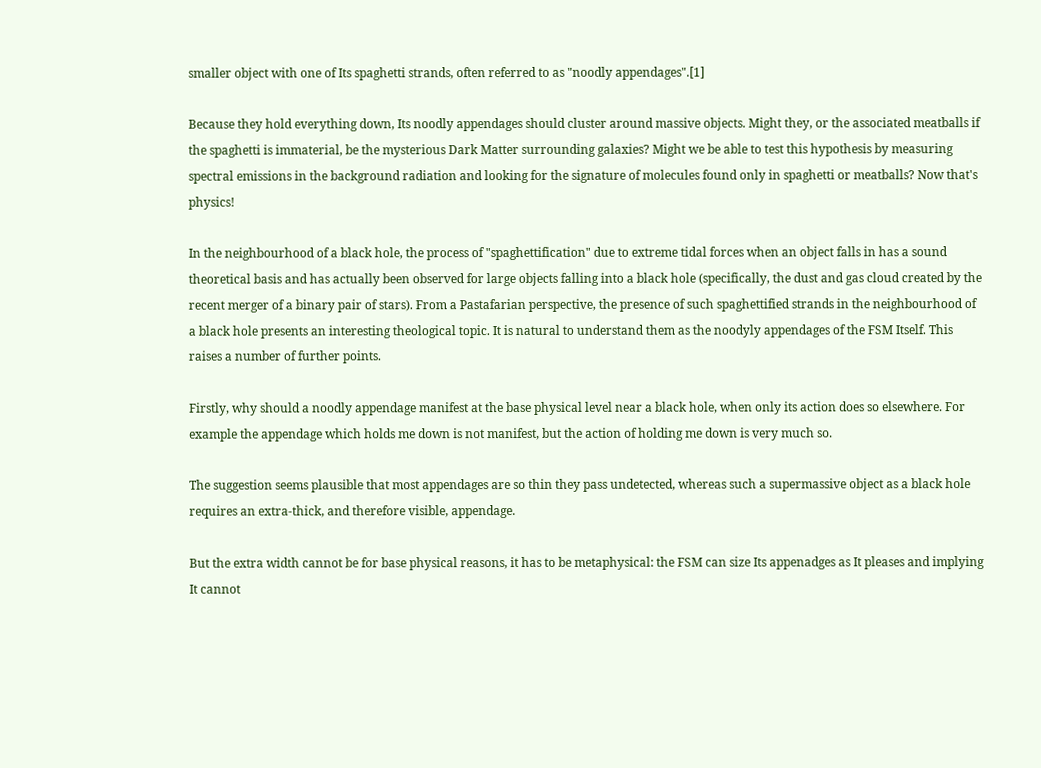smaller object with one of Its spaghetti strands, often referred to as "noodly appendages".[1]

Because they hold everything down, Its noodly appendages should cluster around massive objects. Might they, or the associated meatballs if the spaghetti is immaterial, be the mysterious Dark Matter surrounding galaxies? Might we be able to test this hypothesis by measuring spectral emissions in the background radiation and looking for the signature of molecules found only in spaghetti or meatballs? Now that's physics!

In the neighbourhood of a black hole, the process of "spaghettification" due to extreme tidal forces when an object falls in has a sound theoretical basis and has actually been observed for large objects falling into a black hole (specifically, the dust and gas cloud created by the recent merger of a binary pair of stars). From a Pastafarian perspective, the presence of such spaghettified strands in the neighbourhood of a black hole presents an interesting theological topic. It is natural to understand them as the noodyly appendages of the FSM Itself. This raises a number of further points.

Firstly, why should a noodly appendage manifest at the base physical level near a black hole, when only its action does so elsewhere. For example the appendage which holds me down is not manifest, but the action of holding me down is very much so.

The suggestion seems plausible that most appendages are so thin they pass undetected, whereas such a supermassive object as a black hole requires an extra-thick, and therefore visible, appendage.

But the extra width cannot be for base physical reasons, it has to be metaphysical: the FSM can size Its appenadges as It pleases and implying It cannot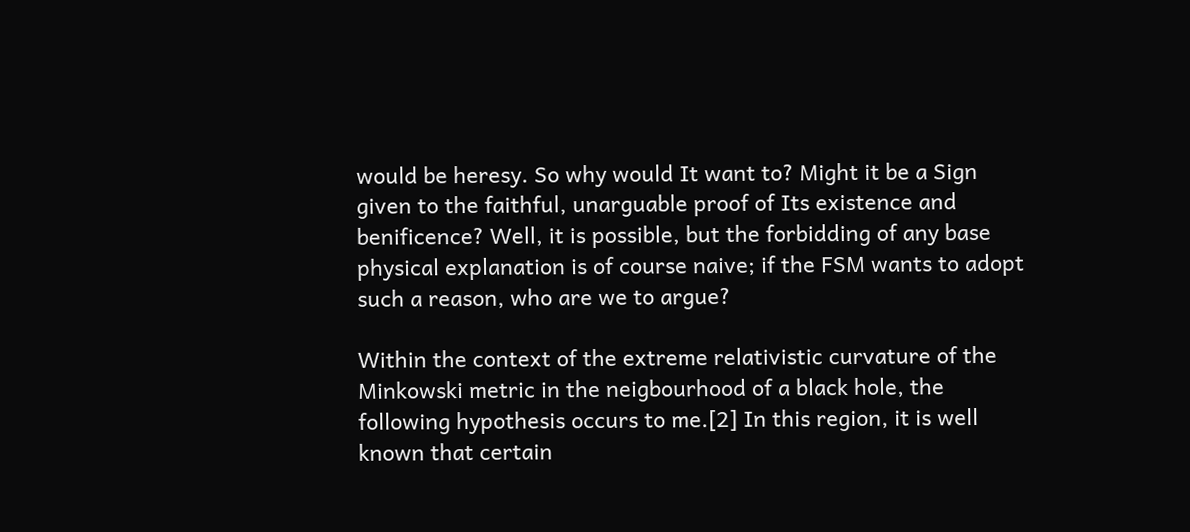would be heresy. So why would It want to? Might it be a Sign given to the faithful, unarguable proof of Its existence and benificence? Well, it is possible, but the forbidding of any base physical explanation is of course naive; if the FSM wants to adopt such a reason, who are we to argue?

Within the context of the extreme relativistic curvature of the Minkowski metric in the neigbourhood of a black hole, the following hypothesis occurs to me.[2] In this region, it is well known that certain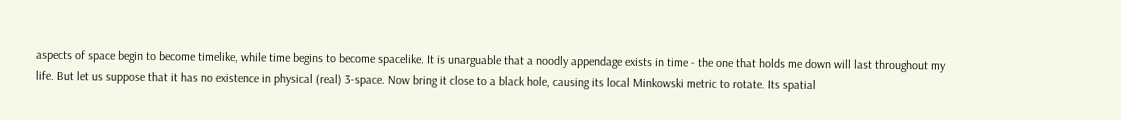aspects of space begin to become timelike, while time begins to become spacelike. It is unarguable that a noodly appendage exists in time - the one that holds me down will last throughout my life. But let us suppose that it has no existence in physical (real) 3-space. Now bring it close to a black hole, causing its local Minkowski metric to rotate. Its spatial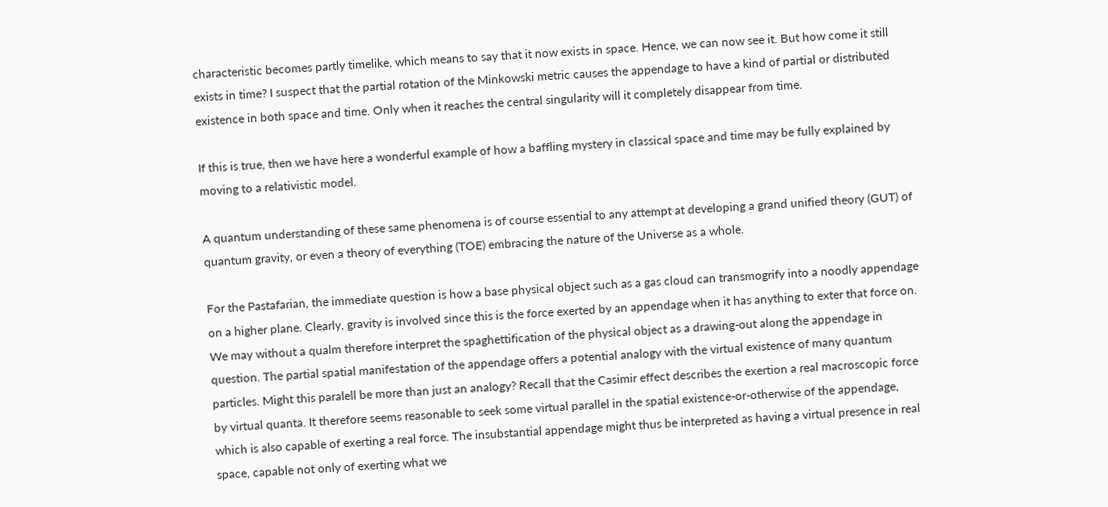characteristic becomes partly timelike, which means to say that it now exists in space. Hence, we can now see it. But how come it still exists in time? I suspect that the partial rotation of the Minkowski metric causes the appendage to have a kind of partial or distributed existence in both space and time. Only when it reaches the central singularity will it completely disappear from time.

If this is true, then we have here a wonderful example of how a baffling mystery in classical space and time may be fully explained by moving to a relativistic model.

A quantum understanding of these same phenomena is of course essential to any attempt at developing a grand unified theory (GUT) of quantum gravity, or even a theory of everything (TOE) embracing the nature of the Universe as a whole.

For the Pastafarian, the immediate question is how a base physical object such as a gas cloud can transmogrify into a noodly appendage on a higher plane. Clearly, gravity is involved since this is the force exerted by an appendage when it has anything to exter that force on. We may without a qualm therefore interpret the spaghettification of the physical object as a drawing-out along the appendage in question. The partial spatial manifestation of the appendage offers a potential analogy with the virtual existence of many quantum particles. Might this paralell be more than just an analogy? Recall that the Casimir effect describes the exertion a real macroscopic force by virtual quanta. It therefore seems reasonable to seek some virtual parallel in the spatial existence-or-otherwise of the appendage, which is also capable of exerting a real force. The insubstantial appendage might thus be interpreted as having a virtual presence in real space, capable not only of exerting what we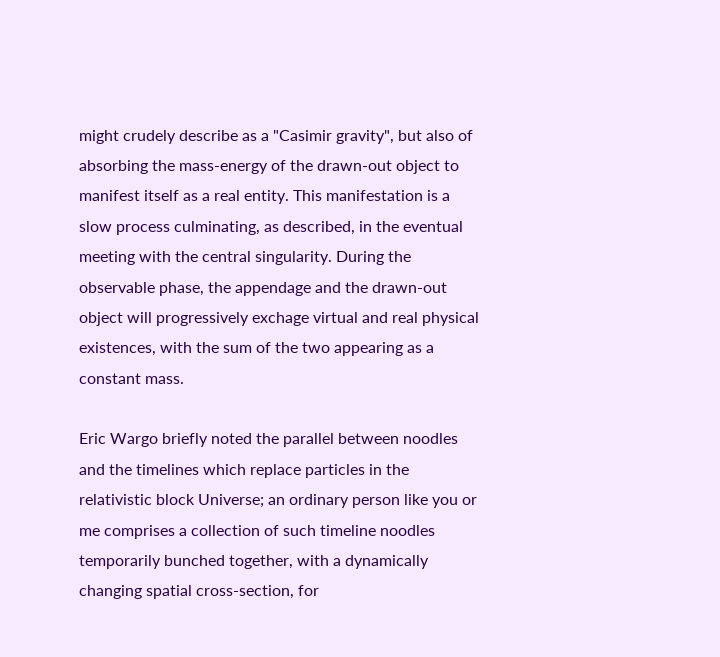might crudely describe as a "Casimir gravity", but also of absorbing the mass-energy of the drawn-out object to manifest itself as a real entity. This manifestation is a slow process culminating, as described, in the eventual meeting with the central singularity. During the observable phase, the appendage and the drawn-out object will progressively exchage virtual and real physical existences, with the sum of the two appearing as a constant mass.

Eric Wargo briefly noted the parallel between noodles and the timelines which replace particles in the relativistic block Universe; an ordinary person like you or me comprises a collection of such timeline noodles temporarily bunched together, with a dynamically changing spatial cross-section, for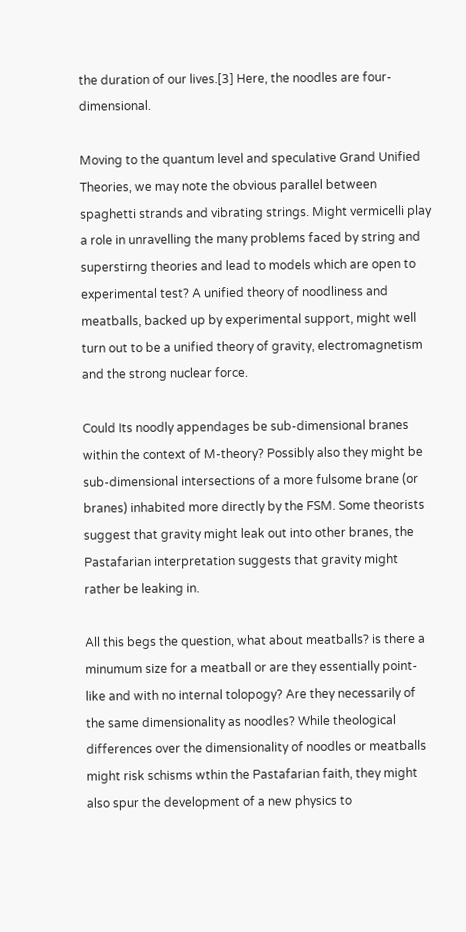the duration of our lives.[3] Here, the noodles are four-dimensional.

Moving to the quantum level and speculative Grand Unified Theories, we may note the obvious parallel between spaghetti strands and vibrating strings. Might vermicelli play a role in unravelling the many problems faced by string and superstirng theories and lead to models which are open to experimental test? A unified theory of noodliness and meatballs, backed up by experimental support, might well turn out to be a unified theory of gravity, electromagnetism and the strong nuclear force.

Could Its noodly appendages be sub-dimensional branes within the context of M-theory? Possibly also they might be sub-dimensional intersections of a more fulsome brane (or branes) inhabited more directly by the FSM. Some theorists suggest that gravity might leak out into other branes, the Pastafarian interpretation suggests that gravity might rather be leaking in.

All this begs the question, what about meatballs? is there a minumum size for a meatball or are they essentially point-like and with no internal tolopogy? Are they necessarily of the same dimensionality as noodles? While theological differences over the dimensionality of noodles or meatballs might risk schisms wthin the Pastafarian faith, they might also spur the development of a new physics to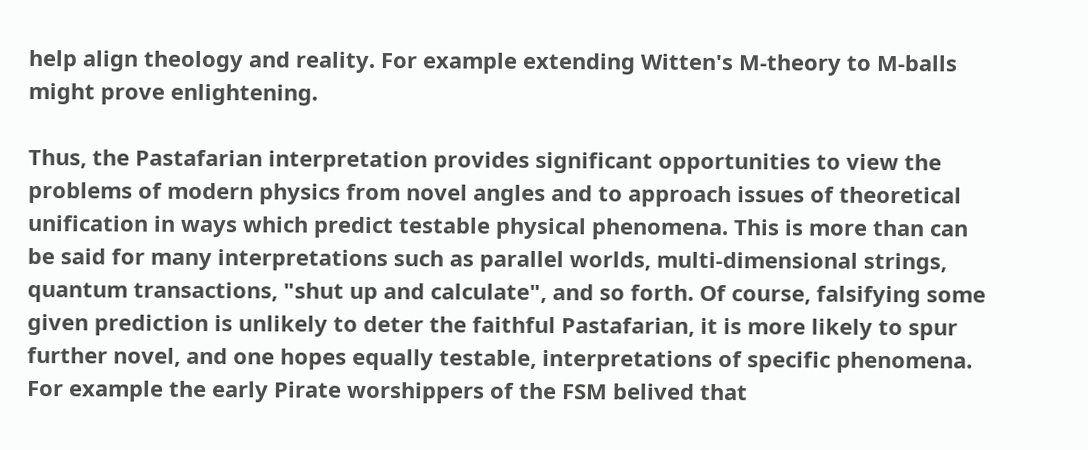help align theology and reality. For example extending Witten's M-theory to M-balls might prove enlightening.

Thus, the Pastafarian interpretation provides significant opportunities to view the problems of modern physics from novel angles and to approach issues of theoretical unification in ways which predict testable physical phenomena. This is more than can be said for many interpretations such as parallel worlds, multi-dimensional strings, quantum transactions, "shut up and calculate", and so forth. Of course, falsifying some given prediction is unlikely to deter the faithful Pastafarian, it is more likely to spur further novel, and one hopes equally testable, interpretations of specific phenomena. For example the early Pirate worshippers of the FSM belived that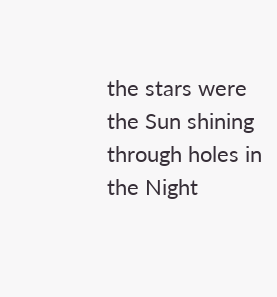the stars were the Sun shining through holes in the Night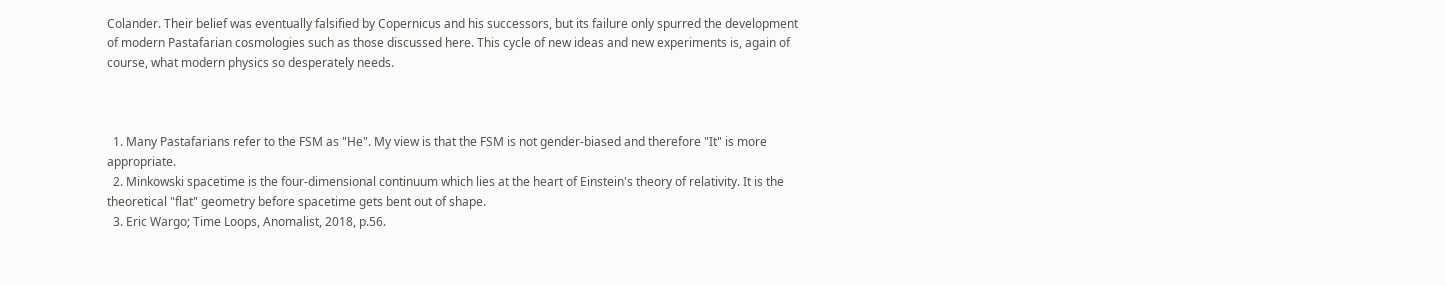Colander. Their belief was eventually falsified by Copernicus and his successors, but its failure only spurred the development of modern Pastafarian cosmologies such as those discussed here. This cycle of new ideas and new experiments is, again of course, what modern physics so desperately needs.



  1. Many Pastafarians refer to the FSM as "He". My view is that the FSM is not gender-biased and therefore "It" is more appropriate.
  2. Minkowski spacetime is the four-dimensional continuum which lies at the heart of Einstein's theory of relativity. It is the theoretical "flat" geometry before spacetime gets bent out of shape.
  3. Eric Wargo; Time Loops, Anomalist, 2018, p.56.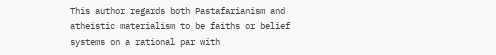This author regards both Pastafarianism and atheistic materialism to be faiths or belief systems on a rational par with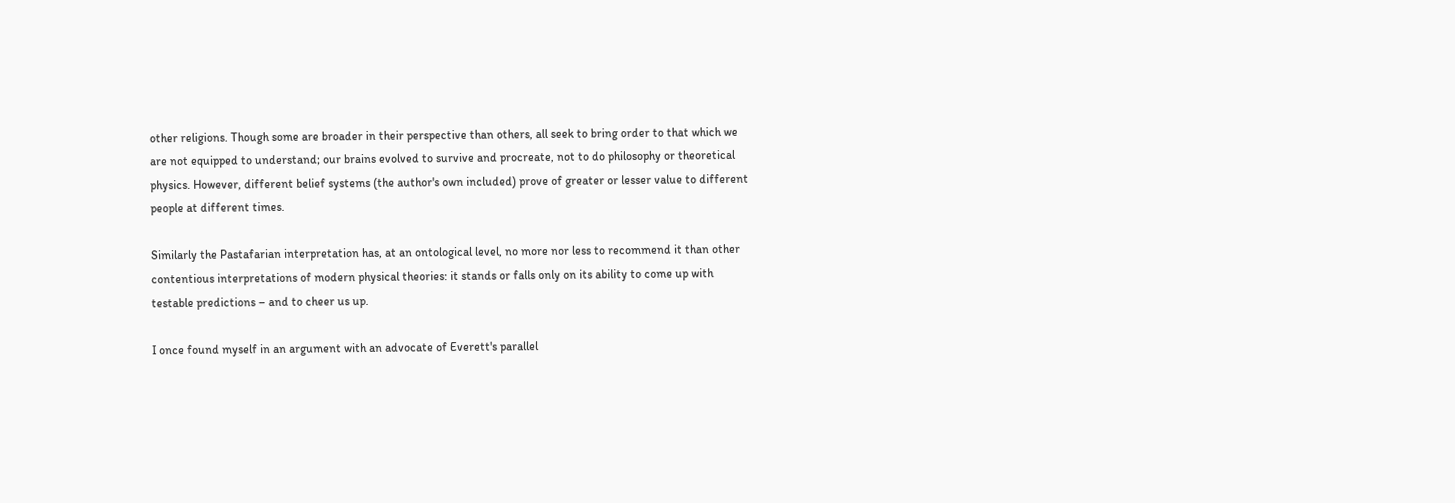other religions. Though some are broader in their perspective than others, all seek to bring order to that which we are not equipped to understand; our brains evolved to survive and procreate, not to do philosophy or theoretical physics. However, different belief systems (the author's own included) prove of greater or lesser value to different people at different times.

Similarly the Pastafarian interpretation has, at an ontological level, no more nor less to recommend it than other contentious interpretations of modern physical theories: it stands or falls only on its ability to come up with testable predictions – and to cheer us up.

I once found myself in an argument with an advocate of Everett's parallel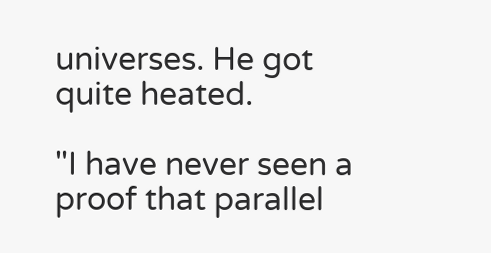universes. He got quite heated.

"I have never seen a proof that parallel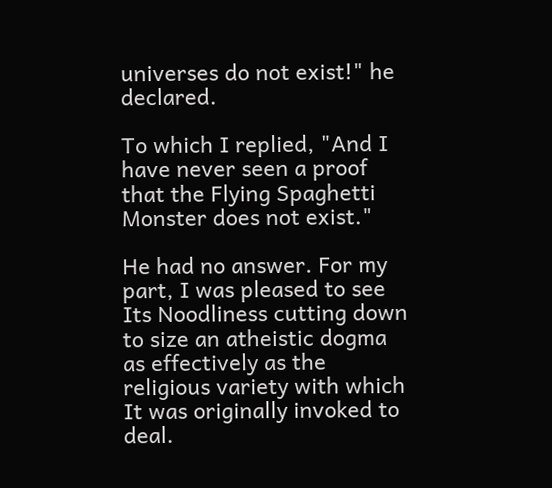universes do not exist!" he declared.

To which I replied, "And I have never seen a proof that the Flying Spaghetti Monster does not exist."

He had no answer. For my part, I was pleased to see Its Noodliness cutting down to size an atheistic dogma as effectively as the religious variety with which It was originally invoked to deal.